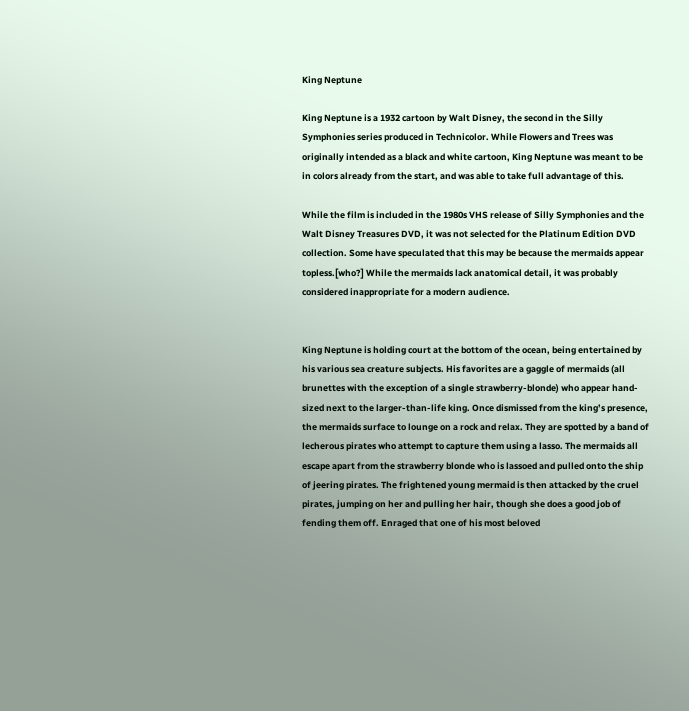King Neptune

King Neptune is a 1932 cartoon by Walt Disney, the second in the Silly Symphonies series produced in Technicolor. While Flowers and Trees was originally intended as a black and white cartoon, King Neptune was meant to be in colors already from the start, and was able to take full advantage of this.

While the film is included in the 1980s VHS release of Silly Symphonies and the Walt Disney Treasures DVD, it was not selected for the Platinum Edition DVD collection. Some have speculated that this may be because the mermaids appear topless.[who?] While the mermaids lack anatomical detail, it was probably considered inappropriate for a modern audience.


King Neptune is holding court at the bottom of the ocean, being entertained by his various sea creature subjects. His favorites are a gaggle of mermaids (all brunettes with the exception of a single strawberry-blonde) who appear hand-sized next to the larger-than-life king. Once dismissed from the king’s presence, the mermaids surface to lounge on a rock and relax. They are spotted by a band of lecherous pirates who attempt to capture them using a lasso. The mermaids all escape apart from the strawberry blonde who is lassoed and pulled onto the ship of jeering pirates. The frightened young mermaid is then attacked by the cruel pirates, jumping on her and pulling her hair, though she does a good job of fending them off. Enraged that one of his most beloved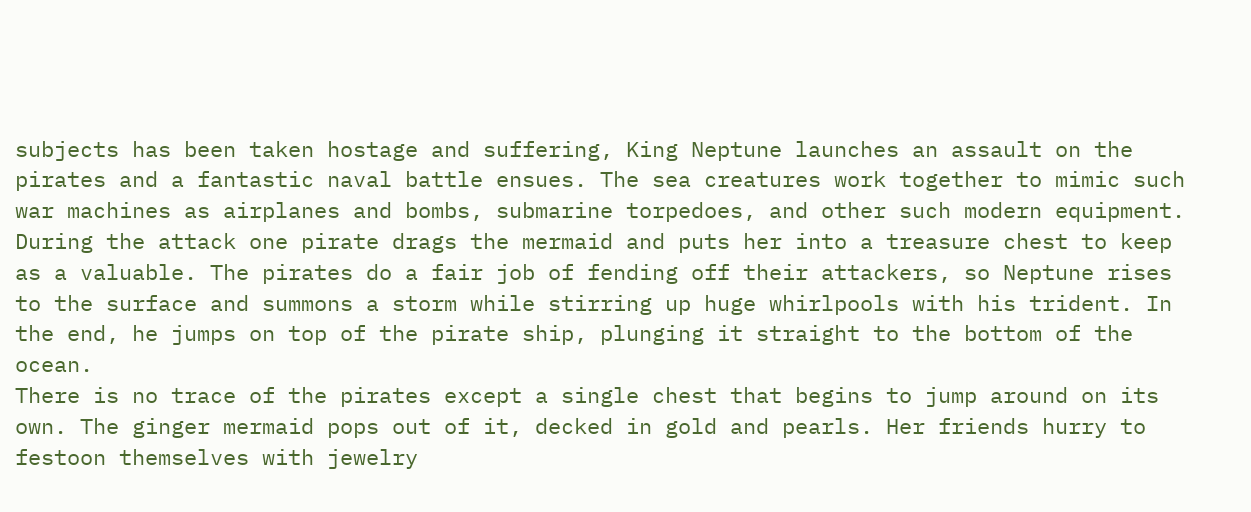subjects has been taken hostage and suffering, King Neptune launches an assault on the pirates and a fantastic naval battle ensues. The sea creatures work together to mimic such war machines as airplanes and bombs, submarine torpedoes, and other such modern equipment. During the attack one pirate drags the mermaid and puts her into a treasure chest to keep as a valuable. The pirates do a fair job of fending off their attackers, so Neptune rises to the surface and summons a storm while stirring up huge whirlpools with his trident. In the end, he jumps on top of the pirate ship, plunging it straight to the bottom of the ocean.
There is no trace of the pirates except a single chest that begins to jump around on its own. The ginger mermaid pops out of it, decked in gold and pearls. Her friends hurry to festoon themselves with jewelry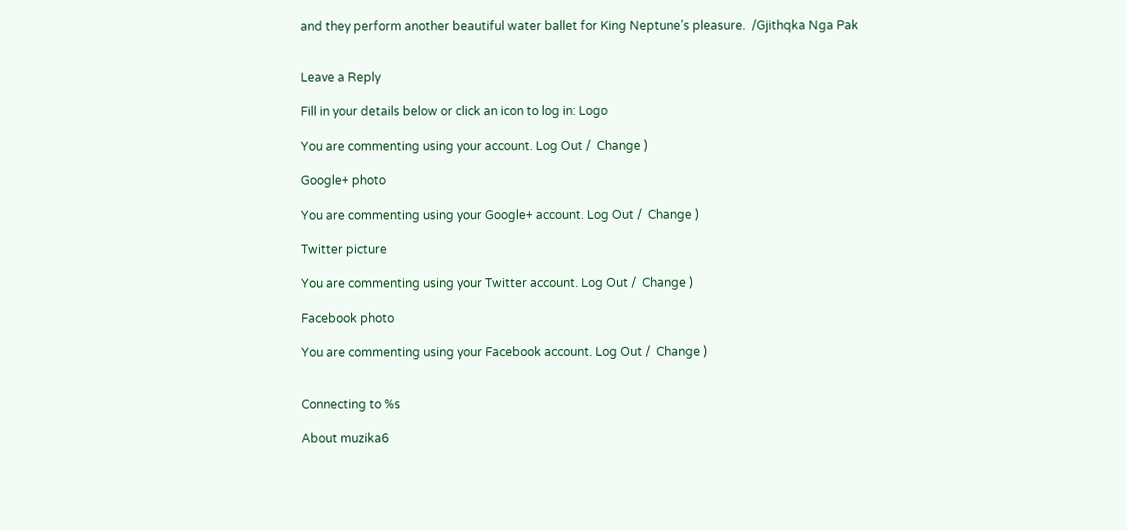and they perform another beautiful water ballet for King Neptune’s pleasure.  /Gjithqka Nga Pak


Leave a Reply

Fill in your details below or click an icon to log in: Logo

You are commenting using your account. Log Out /  Change )

Google+ photo

You are commenting using your Google+ account. Log Out /  Change )

Twitter picture

You are commenting using your Twitter account. Log Out /  Change )

Facebook photo

You are commenting using your Facebook account. Log Out /  Change )


Connecting to %s

About muzika6